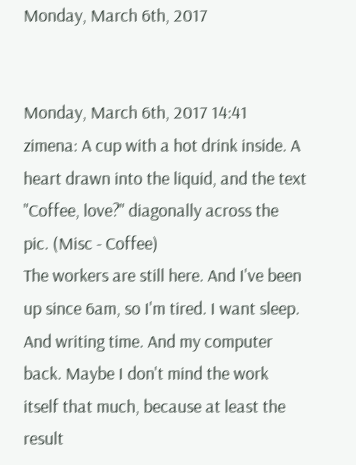Monday, March 6th, 2017


Monday, March 6th, 2017 14:41
zimena: A cup with a hot drink inside. A heart drawn into the liquid, and the text "Coffee, love?" diagonally across the pic. (Misc - Coffee)
The workers are still here. And I've been up since 6am, so I'm tired. I want sleep. And writing time. And my computer back. Maybe I don't mind the work itself that much, because at least the result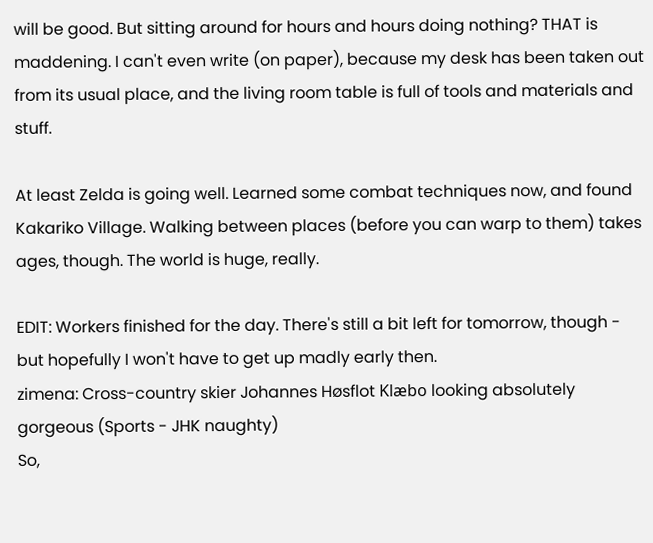will be good. But sitting around for hours and hours doing nothing? THAT is maddening. I can't even write (on paper), because my desk has been taken out from its usual place, and the living room table is full of tools and materials and stuff.

At least Zelda is going well. Learned some combat techniques now, and found Kakariko Village. Walking between places (before you can warp to them) takes ages, though. The world is huge, really.

EDIT: Workers finished for the day. There's still a bit left for tomorrow, though - but hopefully I won't have to get up madly early then.
zimena: Cross-country skier Johannes Høsflot Klæbo looking absolutely gorgeous (Sports - JHK naughty)
So,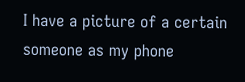I have a picture of a certain someone as my phone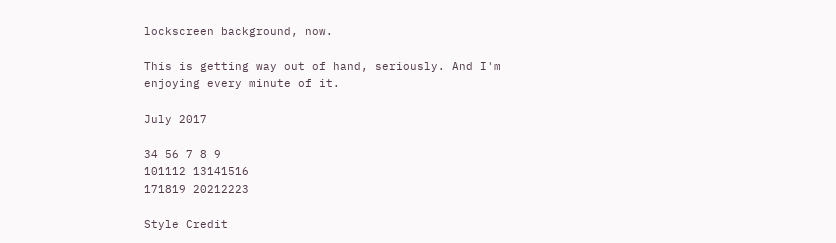lockscreen background, now.

This is getting way out of hand, seriously. And I'm enjoying every minute of it.

July 2017

34 56 7 8 9
101112 13141516
171819 20212223

Style Credit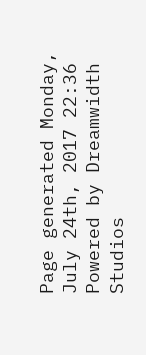Page generated Monday, July 24th, 2017 22:36
Powered by Dreamwidth Studios